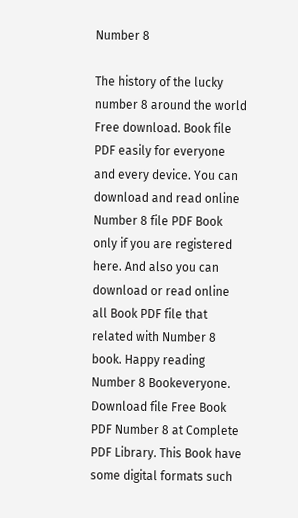Number 8

The history of the lucky number 8 around the world
Free download. Book file PDF easily for everyone and every device. You can download and read online Number 8 file PDF Book only if you are registered here. And also you can download or read online all Book PDF file that related with Number 8 book. Happy reading Number 8 Bookeveryone. Download file Free Book PDF Number 8 at Complete PDF Library. This Book have some digital formats such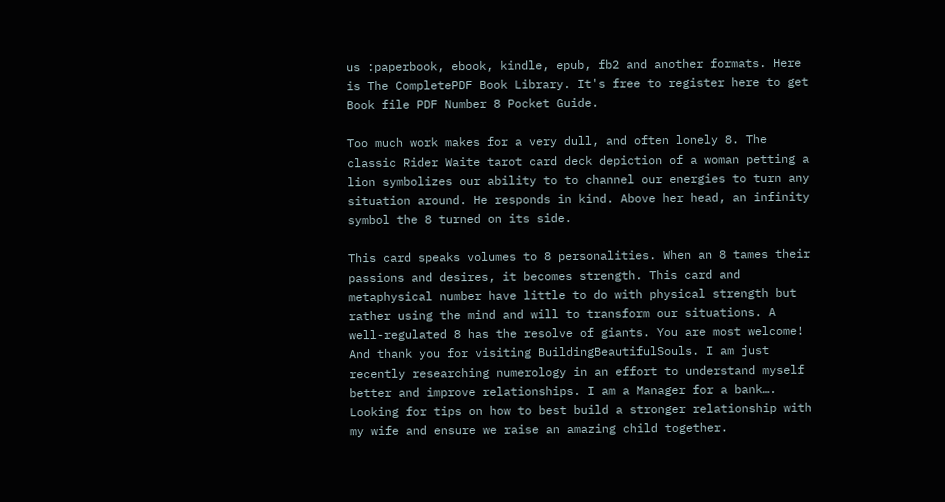us :paperbook, ebook, kindle, epub, fb2 and another formats. Here is The CompletePDF Book Library. It's free to register here to get Book file PDF Number 8 Pocket Guide.

Too much work makes for a very dull, and often lonely 8. The classic Rider Waite tarot card deck depiction of a woman petting a lion symbolizes our ability to to channel our energies to turn any situation around. He responds in kind. Above her head, an infinity symbol the 8 turned on its side.

This card speaks volumes to 8 personalities. When an 8 tames their passions and desires, it becomes strength. This card and metaphysical number have little to do with physical strength but rather using the mind and will to transform our situations. A well-regulated 8 has the resolve of giants. You are most welcome! And thank you for visiting BuildingBeautifulSouls. I am just recently researching numerology in an effort to understand myself better and improve relationships. I am a Manager for a bank…. Looking for tips on how to best build a stronger relationship with my wife and ensure we raise an amazing child together.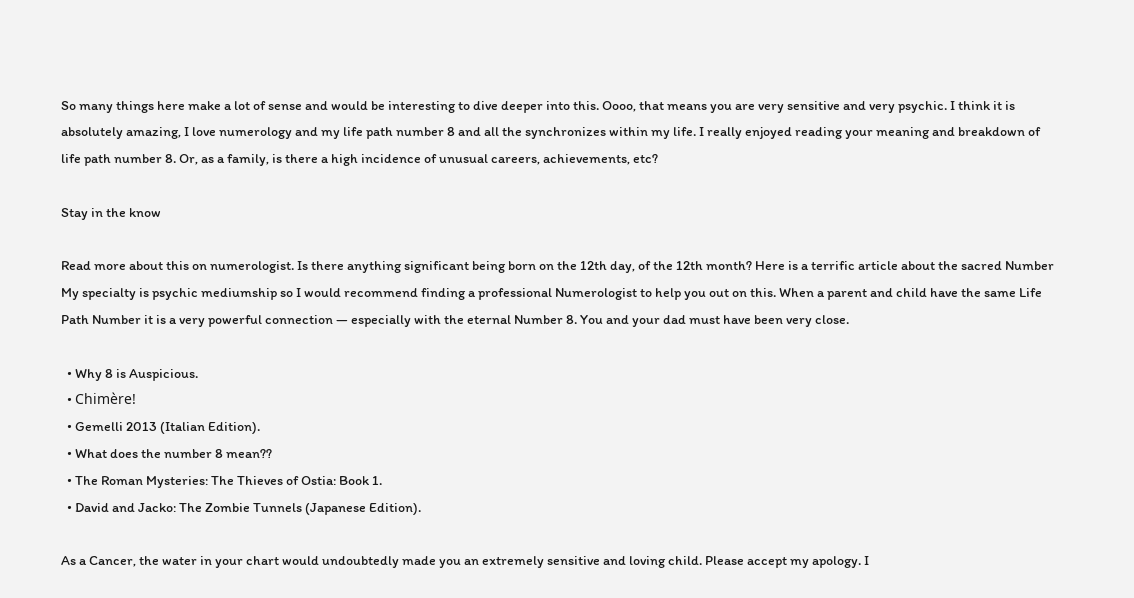So many things here make a lot of sense and would be interesting to dive deeper into this. Oooo, that means you are very sensitive and very psychic. I think it is absolutely amazing, I love numerology and my life path number 8 and all the synchronizes within my life. I really enjoyed reading your meaning and breakdown of life path number 8. Or, as a family, is there a high incidence of unusual careers, achievements, etc?

Stay in the know

Read more about this on numerologist. Is there anything significant being born on the 12th day, of the 12th month? Here is a terrific article about the sacred Number My specialty is psychic mediumship so I would recommend finding a professional Numerologist to help you out on this. When a parent and child have the same Life Path Number it is a very powerful connection — especially with the eternal Number 8. You and your dad must have been very close.

  • Why 8 is Auspicious.
  • Chimère!
  • Gemelli 2013 (Italian Edition).
  • What does the number 8 mean??
  • The Roman Mysteries: The Thieves of Ostia: Book 1.
  • David and Jacko: The Zombie Tunnels (Japanese Edition).

As a Cancer, the water in your chart would undoubtedly made you an extremely sensitive and loving child. Please accept my apology. I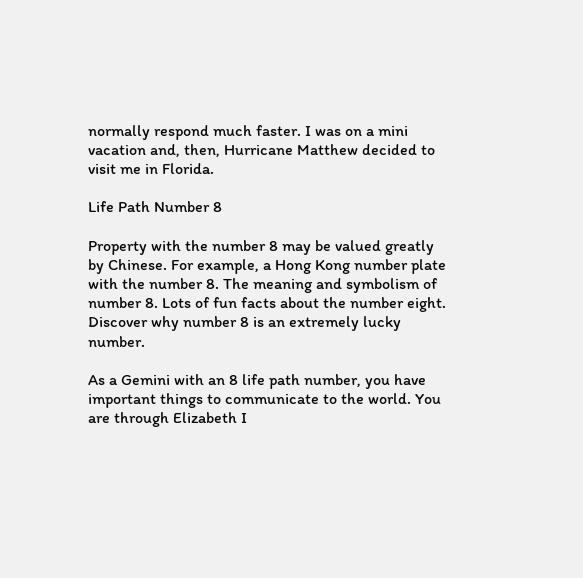normally respond much faster. I was on a mini vacation and, then, Hurricane Matthew decided to visit me in Florida.

Life Path Number 8

Property with the number 8 may be valued greatly by Chinese. For example, a Hong Kong number plate with the number 8. The meaning and symbolism of number 8. Lots of fun facts about the number eight. Discover why number 8 is an extremely lucky number.

As a Gemini with an 8 life path number, you have important things to communicate to the world. You are through Elizabeth I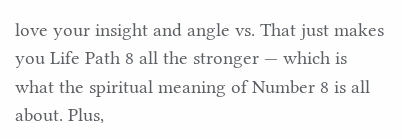love your insight and angle vs. That just makes you Life Path 8 all the stronger — which is what the spiritual meaning of Number 8 is all about. Plus,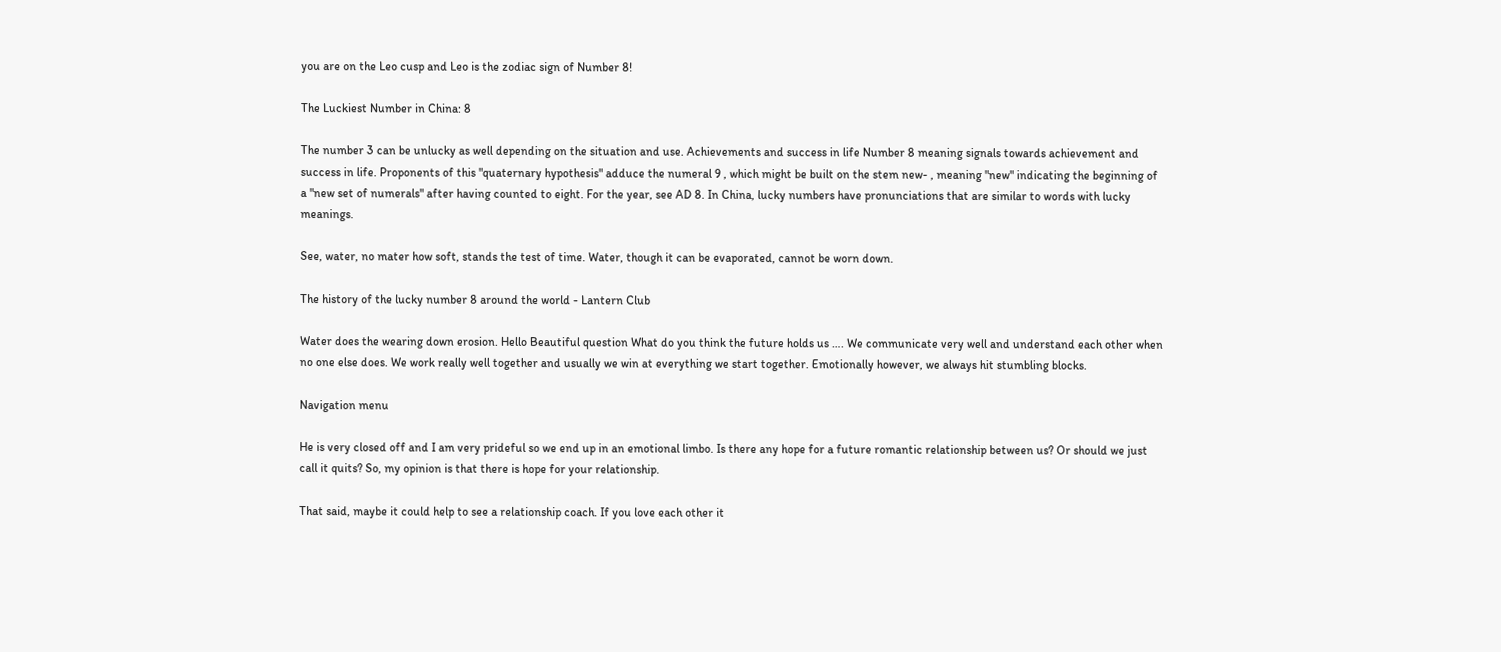you are on the Leo cusp and Leo is the zodiac sign of Number 8!

The Luckiest Number in China: 8

The number 3 can be unlucky as well depending on the situation and use. Achievements and success in life Number 8 meaning signals towards achievement and success in life. Proponents of this "quaternary hypothesis" adduce the numeral 9 , which might be built on the stem new- , meaning "new" indicating the beginning of a "new set of numerals" after having counted to eight. For the year, see AD 8. In China, lucky numbers have pronunciations that are similar to words with lucky meanings.

See, water, no mater how soft, stands the test of time. Water, though it can be evaporated, cannot be worn down.

The history of the lucky number 8 around the world - Lantern Club

Water does the wearing down erosion. Hello Beautiful question What do you think the future holds us …. We communicate very well and understand each other when no one else does. We work really well together and usually we win at everything we start together. Emotionally however, we always hit stumbling blocks.

Navigation menu

He is very closed off and I am very prideful so we end up in an emotional limbo. Is there any hope for a future romantic relationship between us? Or should we just call it quits? So, my opinion is that there is hope for your relationship.

That said, maybe it could help to see a relationship coach. If you love each other it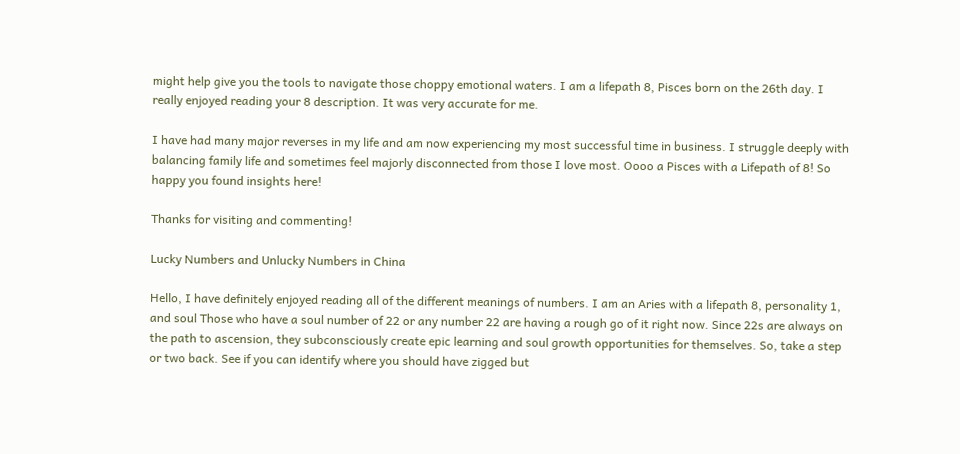might help give you the tools to navigate those choppy emotional waters. I am a lifepath 8, Pisces born on the 26th day. I really enjoyed reading your 8 description. It was very accurate for me.

I have had many major reverses in my life and am now experiencing my most successful time in business. I struggle deeply with balancing family life and sometimes feel majorly disconnected from those I love most. Oooo a Pisces with a Lifepath of 8! So happy you found insights here!

Thanks for visiting and commenting!

Lucky Numbers and Unlucky Numbers in China

Hello, I have definitely enjoyed reading all of the different meanings of numbers. I am an Aries with a lifepath 8, personality 1, and soul Those who have a soul number of 22 or any number 22 are having a rough go of it right now. Since 22s are always on the path to ascension, they subconsciously create epic learning and soul growth opportunities for themselves. So, take a step or two back. See if you can identify where you should have zigged but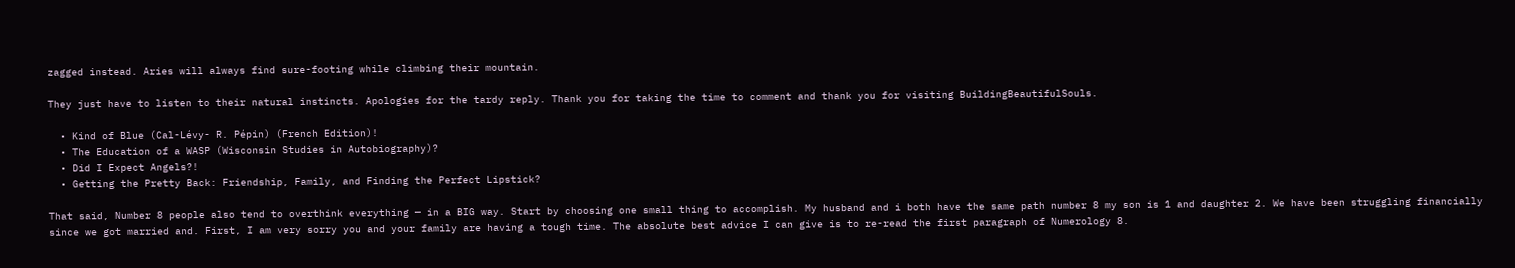zagged instead. Aries will always find sure-footing while climbing their mountain.

They just have to listen to their natural instincts. Apologies for the tardy reply. Thank you for taking the time to comment and thank you for visiting BuildingBeautifulSouls.

  • Kind of Blue (Cal-Lévy- R. Pépin) (French Edition)!
  • The Education of a WASP (Wisconsin Studies in Autobiography)?
  • Did I Expect Angels?!
  • Getting the Pretty Back: Friendship, Family, and Finding the Perfect Lipstick?

That said, Number 8 people also tend to overthink everything — in a BIG way. Start by choosing one small thing to accomplish. My husband and i both have the same path number 8 my son is 1 and daughter 2. We have been struggling financially since we got married and. First, I am very sorry you and your family are having a tough time. The absolute best advice I can give is to re-read the first paragraph of Numerology 8.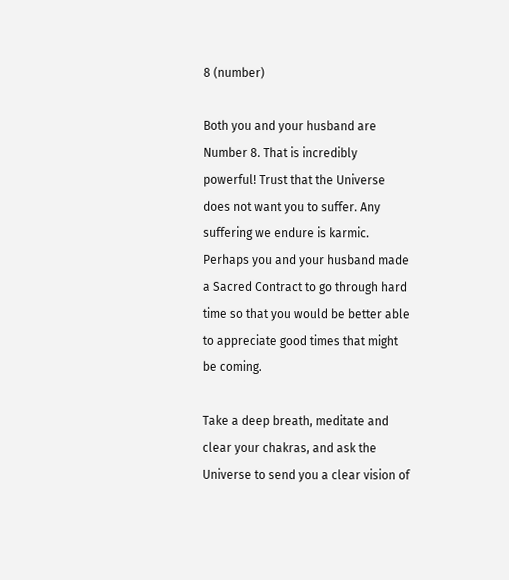8 (number)

Both you and your husband are Number 8. That is incredibly powerful! Trust that the Universe does not want you to suffer. Any suffering we endure is karmic. Perhaps you and your husband made a Sacred Contract to go through hard time so that you would be better able to appreciate good times that might be coming.

Take a deep breath, meditate and clear your chakras, and ask the Universe to send you a clear vision of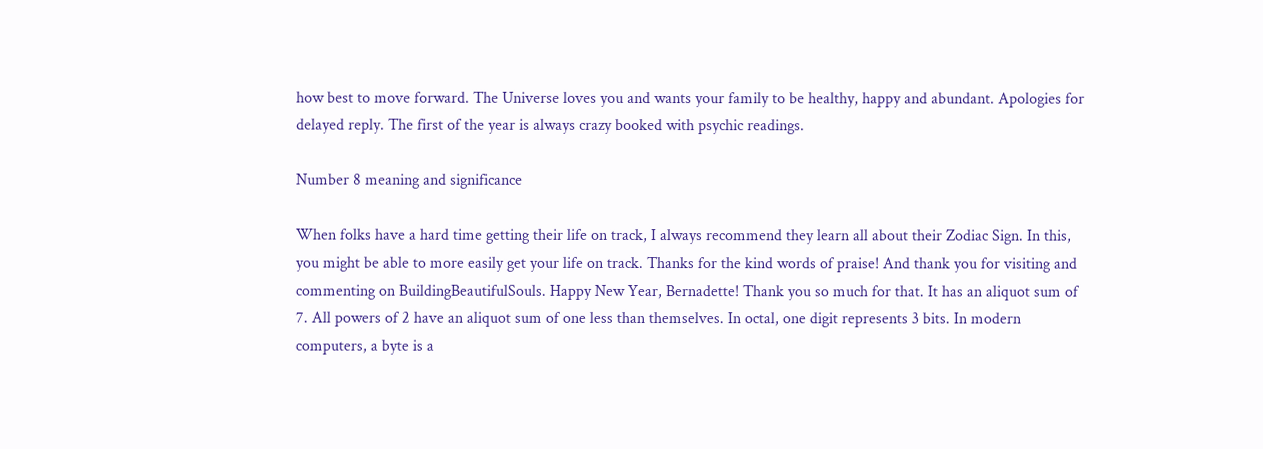how best to move forward. The Universe loves you and wants your family to be healthy, happy and abundant. Apologies for delayed reply. The first of the year is always crazy booked with psychic readings.

Number 8 meaning and significance

When folks have a hard time getting their life on track, I always recommend they learn all about their Zodiac Sign. In this, you might be able to more easily get your life on track. Thanks for the kind words of praise! And thank you for visiting and commenting on BuildingBeautifulSouls. Happy New Year, Bernadette! Thank you so much for that. It has an aliquot sum of 7. All powers of 2 have an aliquot sum of one less than themselves. In octal, one digit represents 3 bits. In modern computers, a byte is a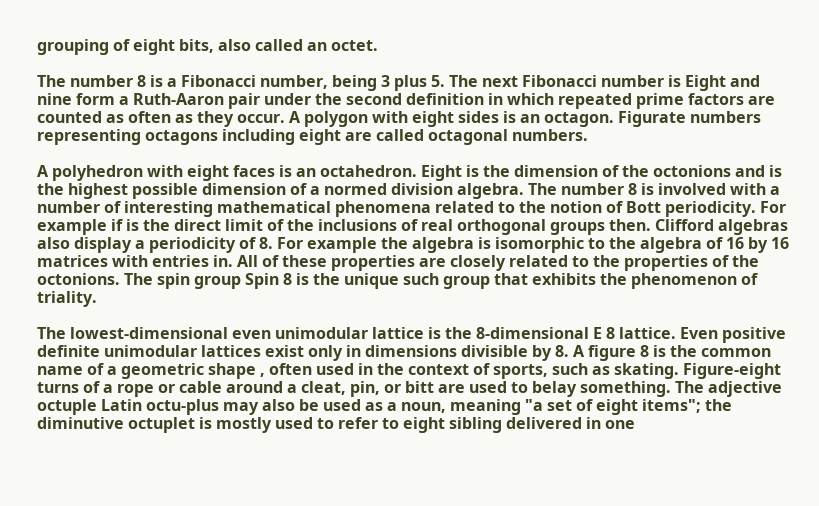grouping of eight bits, also called an octet.

The number 8 is a Fibonacci number, being 3 plus 5. The next Fibonacci number is Eight and nine form a Ruth-Aaron pair under the second definition in which repeated prime factors are counted as often as they occur. A polygon with eight sides is an octagon. Figurate numbers representing octagons including eight are called octagonal numbers.

A polyhedron with eight faces is an octahedron. Eight is the dimension of the octonions and is the highest possible dimension of a normed division algebra. The number 8 is involved with a number of interesting mathematical phenomena related to the notion of Bott periodicity. For example if is the direct limit of the inclusions of real orthogonal groups then. Clifford algebras also display a periodicity of 8. For example the algebra is isomorphic to the algebra of 16 by 16 matrices with entries in. All of these properties are closely related to the properties of the octonions. The spin group Spin 8 is the unique such group that exhibits the phenomenon of triality.

The lowest-dimensional even unimodular lattice is the 8-dimensional E 8 lattice. Even positive definite unimodular lattices exist only in dimensions divisible by 8. A figure 8 is the common name of a geometric shape , often used in the context of sports, such as skating. Figure-eight turns of a rope or cable around a cleat, pin, or bitt are used to belay something. The adjective octuple Latin octu-plus may also be used as a noun, meaning "a set of eight items"; the diminutive octuplet is mostly used to refer to eight sibling delivered in one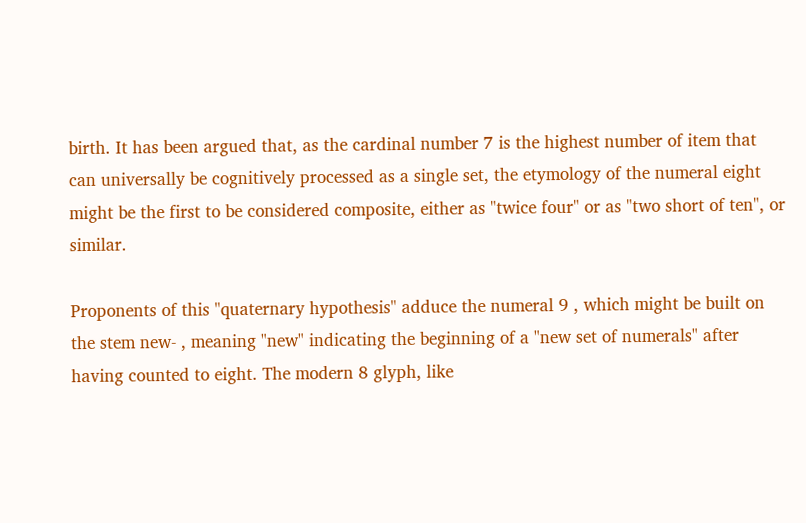birth. It has been argued that, as the cardinal number 7 is the highest number of item that can universally be cognitively processed as a single set, the etymology of the numeral eight might be the first to be considered composite, either as "twice four" or as "two short of ten", or similar.

Proponents of this "quaternary hypothesis" adduce the numeral 9 , which might be built on the stem new- , meaning "new" indicating the beginning of a "new set of numerals" after having counted to eight. The modern 8 glyph, like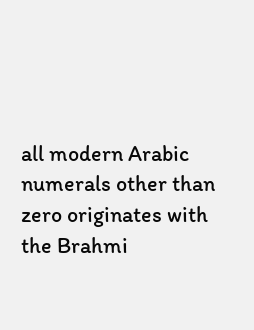all modern Arabic numerals other than zero originates with the Brahmi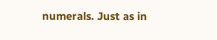numerals. Just as in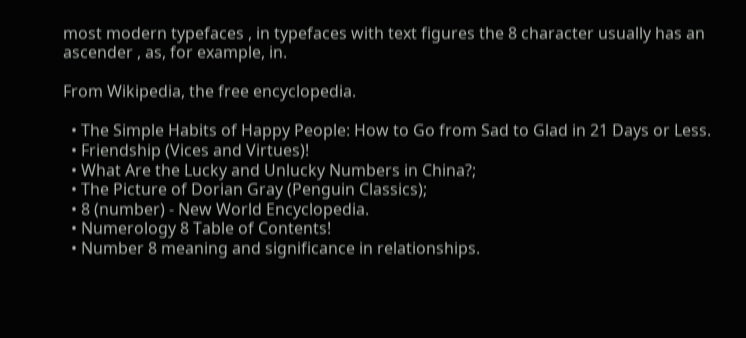most modern typefaces , in typefaces with text figures the 8 character usually has an ascender , as, for example, in.

From Wikipedia, the free encyclopedia.

  • The Simple Habits of Happy People: How to Go from Sad to Glad in 21 Days or Less.
  • Friendship (Vices and Virtues)!
  • What Are the Lucky and Unlucky Numbers in China?;
  • The Picture of Dorian Gray (Penguin Classics);
  • 8 (number) - New World Encyclopedia.
  • Numerology 8 Table of Contents!
  • Number 8 meaning and significance in relationships.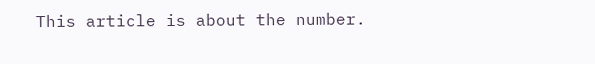This article is about the number.